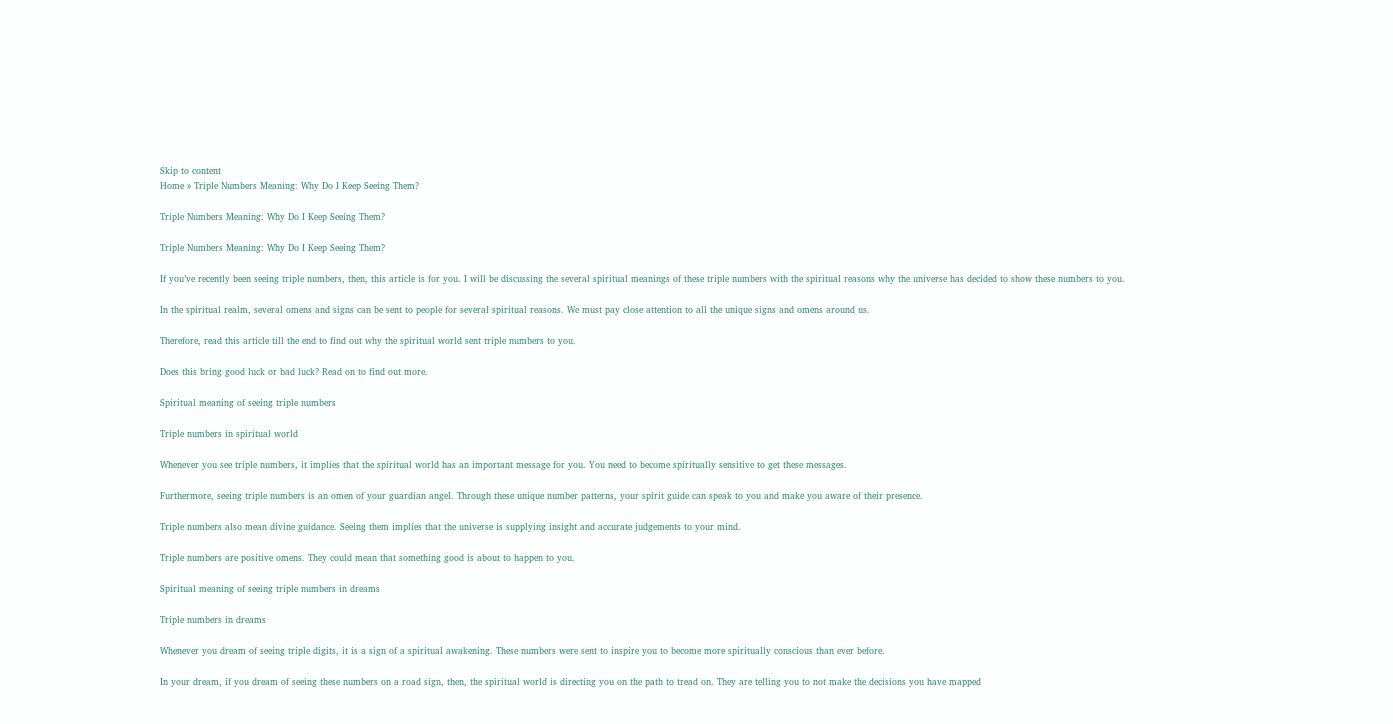Skip to content
Home » Triple Numbers Meaning: Why Do I Keep Seeing Them?

Triple Numbers Meaning: Why Do I Keep Seeing Them?

Triple Numbers Meaning: Why Do I Keep Seeing Them?

If you’ve recently been seeing triple numbers, then, this article is for you. I will be discussing the several spiritual meanings of these triple numbers with the spiritual reasons why the universe has decided to show these numbers to you.

In the spiritual realm, several omens and signs can be sent to people for several spiritual reasons. We must pay close attention to all the unique signs and omens around us.

Therefore, read this article till the end to find out why the spiritual world sent triple numbers to you.

Does this bring good luck or bad luck? Read on to find out more.

Spiritual meaning of seeing triple numbers

Triple numbers in spiritual world

Whenever you see triple numbers, it implies that the spiritual world has an important message for you. You need to become spiritually sensitive to get these messages.

Furthermore, seeing triple numbers is an omen of your guardian angel. Through these unique number patterns, your spirit guide can speak to you and make you aware of their presence.

Triple numbers also mean divine guidance. Seeing them implies that the universe is supplying insight and accurate judgements to your mind.

Triple numbers are positive omens. They could mean that something good is about to happen to you.

Spiritual meaning of seeing triple numbers in dreams

Triple numbers in dreams

Whenever you dream of seeing triple digits, it is a sign of a spiritual awakening. These numbers were sent to inspire you to become more spiritually conscious than ever before.

In your dream, if you dream of seeing these numbers on a road sign, then, the spiritual world is directing you on the path to tread on. They are telling you to not make the decisions you have mapped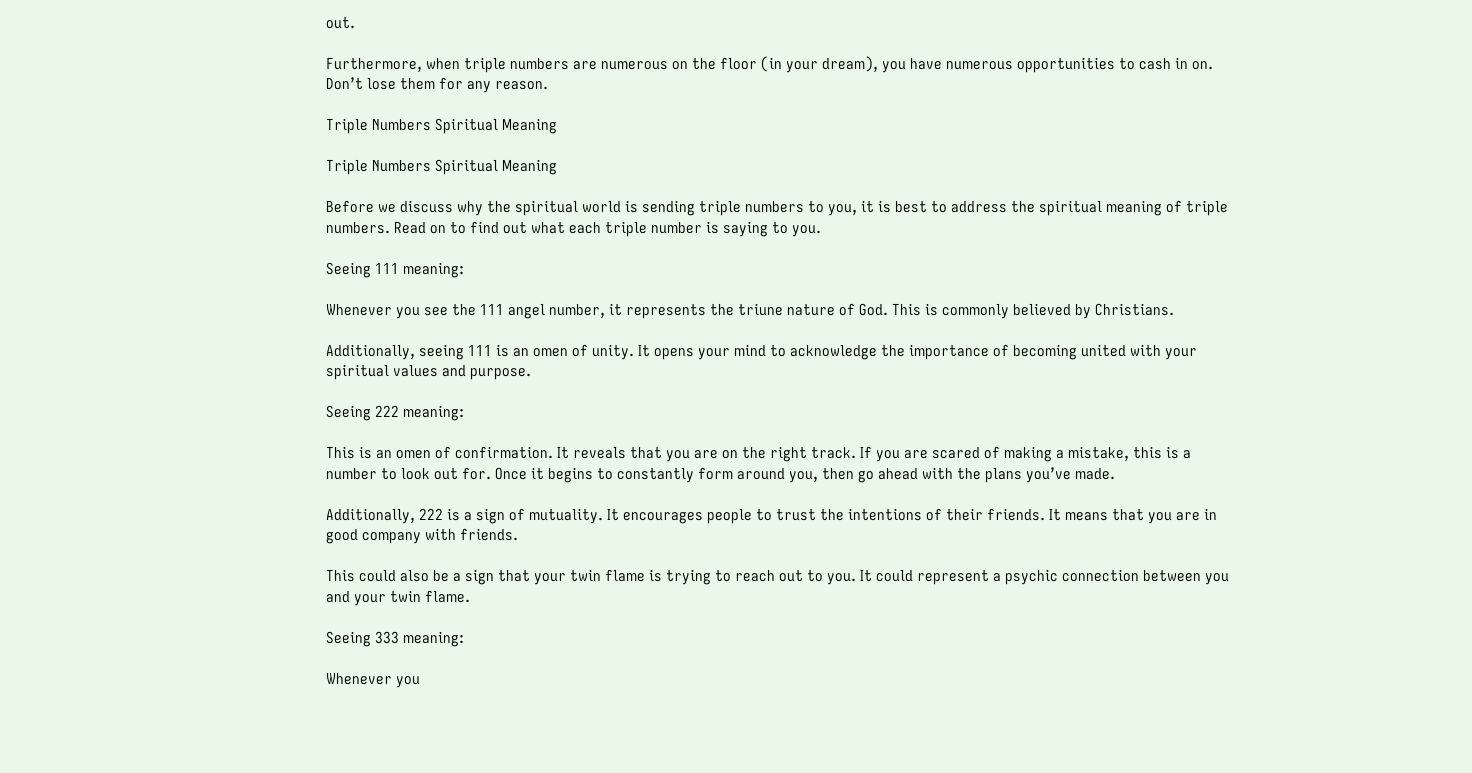out.

Furthermore, when triple numbers are numerous on the floor (in your dream), you have numerous opportunities to cash in on. Don’t lose them for any reason.

Triple Numbers Spiritual Meaning

Triple Numbers Spiritual Meaning

Before we discuss why the spiritual world is sending triple numbers to you, it is best to address the spiritual meaning of triple numbers. Read on to find out what each triple number is saying to you.

Seeing 111 meaning:

Whenever you see the 111 angel number, it represents the triune nature of God. This is commonly believed by Christians.

Additionally, seeing 111 is an omen of unity. It opens your mind to acknowledge the importance of becoming united with your spiritual values and purpose.

Seeing 222 meaning:

This is an omen of confirmation. It reveals that you are on the right track. If you are scared of making a mistake, this is a number to look out for. Once it begins to constantly form around you, then go ahead with the plans you’ve made.

Additionally, 222 is a sign of mutuality. It encourages people to trust the intentions of their friends. It means that you are in good company with friends.

This could also be a sign that your twin flame is trying to reach out to you. It could represent a psychic connection between you and your twin flame.

Seeing 333 meaning:

Whenever you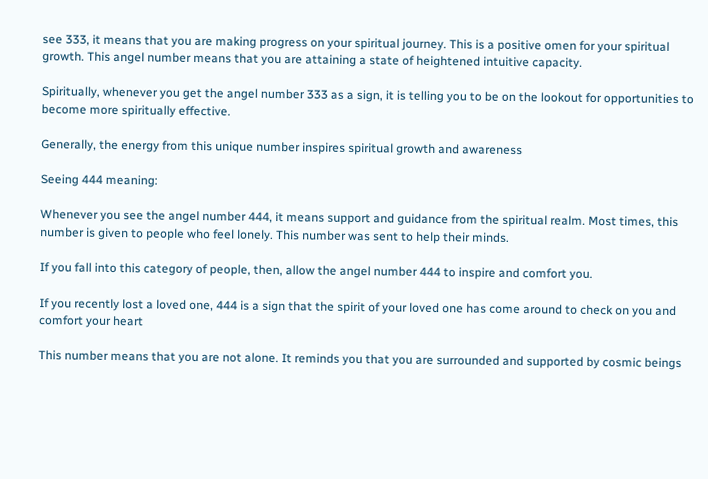see 333, it means that you are making progress on your spiritual journey. This is a positive omen for your spiritual growth. This angel number means that you are attaining a state of heightened intuitive capacity.

Spiritually, whenever you get the angel number 333 as a sign, it is telling you to be on the lookout for opportunities to become more spiritually effective.

Generally, the energy from this unique number inspires spiritual growth and awareness

Seeing 444 meaning:

Whenever you see the angel number 444, it means support and guidance from the spiritual realm. Most times, this number is given to people who feel lonely. This number was sent to help their minds.

If you fall into this category of people, then, allow the angel number 444 to inspire and comfort you.

If you recently lost a loved one, 444 is a sign that the spirit of your loved one has come around to check on you and comfort your heart

This number means that you are not alone. It reminds you that you are surrounded and supported by cosmic beings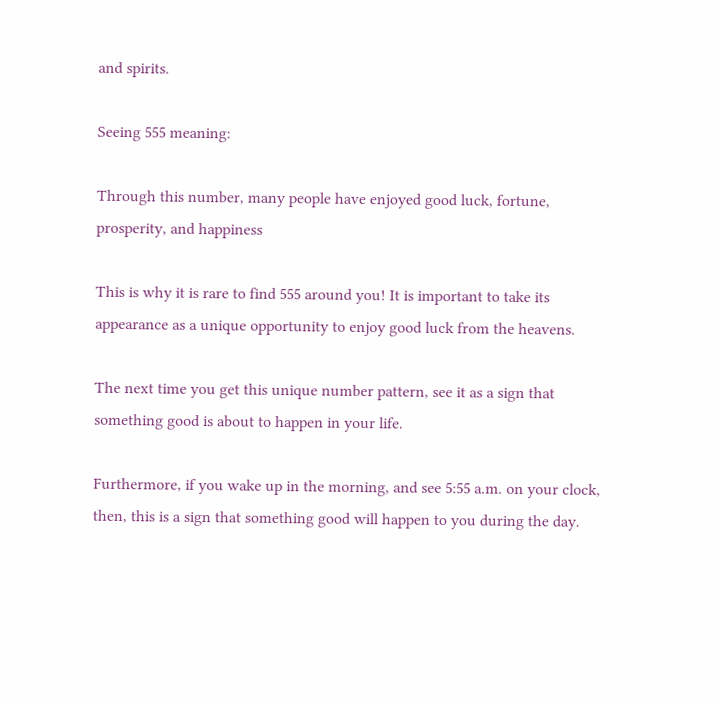and spirits.

Seeing 555 meaning:

Through this number, many people have enjoyed good luck, fortune, prosperity, and happiness

This is why it is rare to find 555 around you! It is important to take its appearance as a unique opportunity to enjoy good luck from the heavens.

The next time you get this unique number pattern, see it as a sign that something good is about to happen in your life.

Furthermore, if you wake up in the morning, and see 5:55 a.m. on your clock, then, this is a sign that something good will happen to you during the day.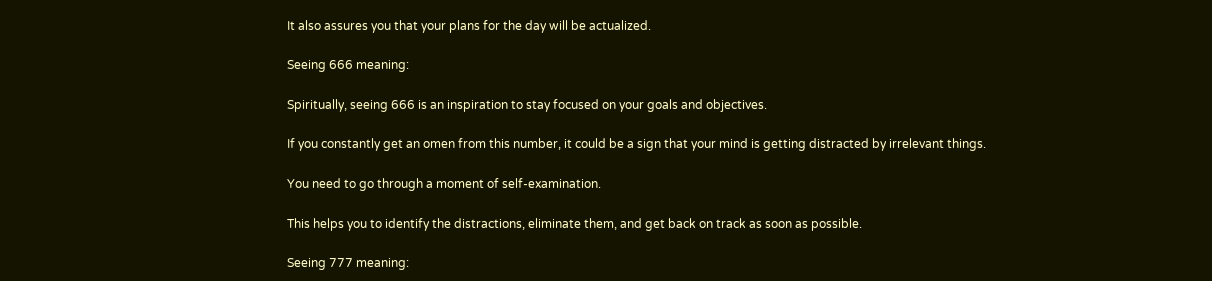It also assures you that your plans for the day will be actualized.

Seeing 666 meaning:

Spiritually, seeing 666 is an inspiration to stay focused on your goals and objectives.

If you constantly get an omen from this number, it could be a sign that your mind is getting distracted by irrelevant things.

You need to go through a moment of self-examination.

This helps you to identify the distractions, eliminate them, and get back on track as soon as possible.

Seeing 777 meaning: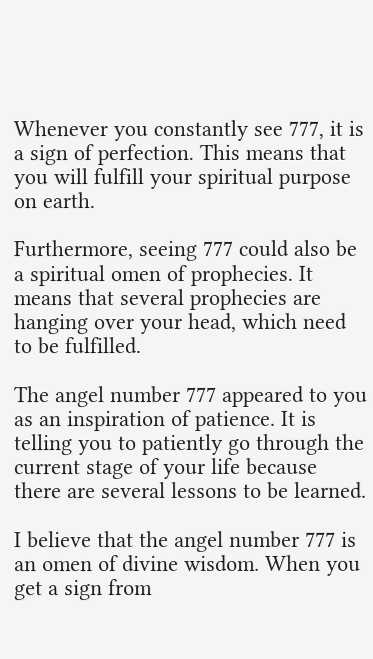Whenever you constantly see 777, it is a sign of perfection. This means that you will fulfill your spiritual purpose on earth.

Furthermore, seeing 777 could also be a spiritual omen of prophecies. It means that several prophecies are hanging over your head, which need to be fulfilled.

The angel number 777 appeared to you as an inspiration of patience. It is telling you to patiently go through the current stage of your life because there are several lessons to be learned.

I believe that the angel number 777 is an omen of divine wisdom. When you get a sign from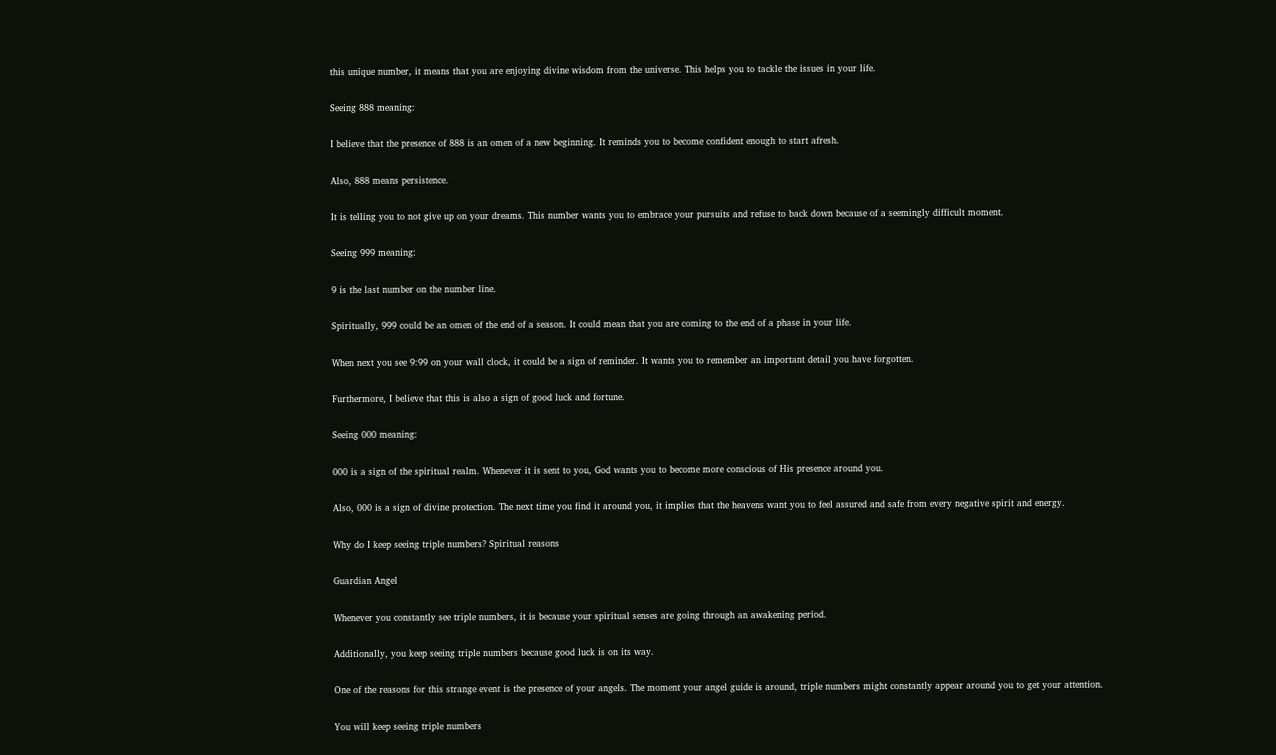this unique number, it means that you are enjoying divine wisdom from the universe. This helps you to tackle the issues in your life.

Seeing 888 meaning:

I believe that the presence of 888 is an omen of a new beginning. It reminds you to become confident enough to start afresh.

Also, 888 means persistence.

It is telling you to not give up on your dreams. This number wants you to embrace your pursuits and refuse to back down because of a seemingly difficult moment.

Seeing 999 meaning:

9 is the last number on the number line.

Spiritually, 999 could be an omen of the end of a season. It could mean that you are coming to the end of a phase in your life.

When next you see 9:99 on your wall clock, it could be a sign of reminder. It wants you to remember an important detail you have forgotten.

Furthermore, I believe that this is also a sign of good luck and fortune.

Seeing 000 meaning:

000 is a sign of the spiritual realm. Whenever it is sent to you, God wants you to become more conscious of His presence around you.

Also, 000 is a sign of divine protection. The next time you find it around you, it implies that the heavens want you to feel assured and safe from every negative spirit and energy.

Why do I keep seeing triple numbers? Spiritual reasons

Guardian Angel

Whenever you constantly see triple numbers, it is because your spiritual senses are going through an awakening period.

Additionally, you keep seeing triple numbers because good luck is on its way.

One of the reasons for this strange event is the presence of your angels. The moment your angel guide is around, triple numbers might constantly appear around you to get your attention.

You will keep seeing triple numbers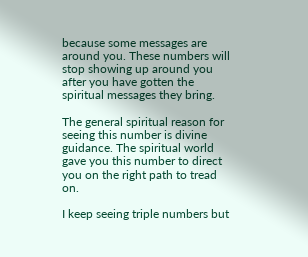because some messages are around you. These numbers will stop showing up around you after you have gotten the spiritual messages they bring.

The general spiritual reason for seeing this number is divine guidance. The spiritual world gave you this number to direct you on the right path to tread on.

I keep seeing triple numbers but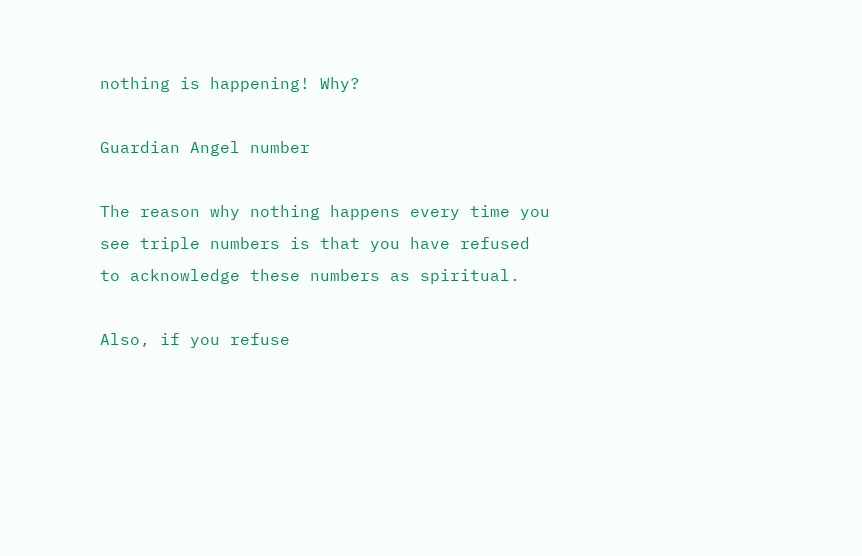nothing is happening! Why?

Guardian Angel number

The reason why nothing happens every time you see triple numbers is that you have refused to acknowledge these numbers as spiritual.

Also, if you refuse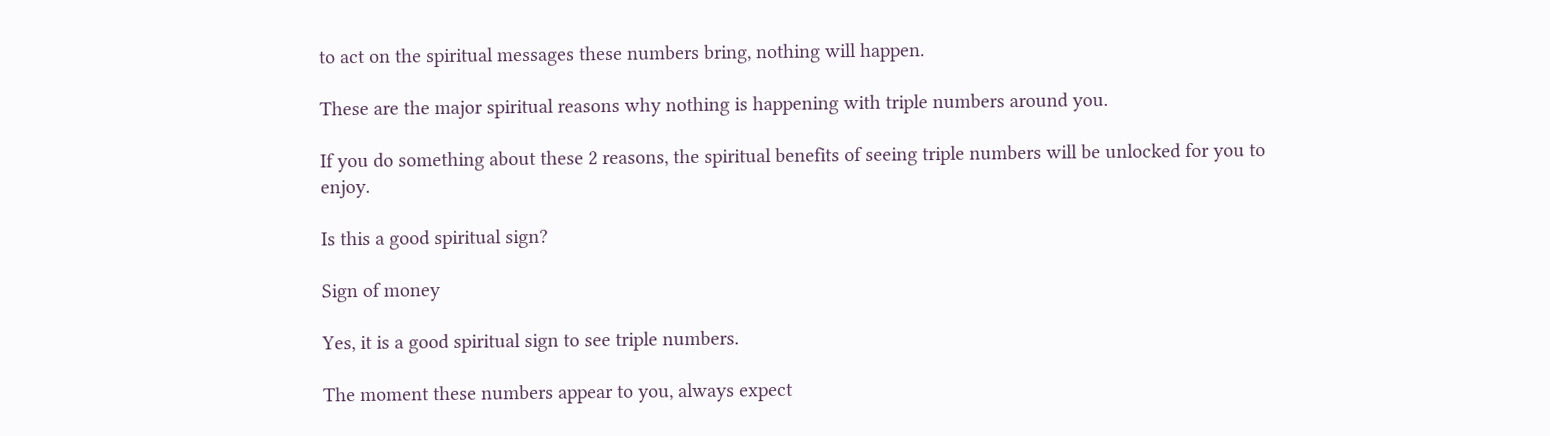to act on the spiritual messages these numbers bring, nothing will happen.

These are the major spiritual reasons why nothing is happening with triple numbers around you.

If you do something about these 2 reasons, the spiritual benefits of seeing triple numbers will be unlocked for you to enjoy.

Is this a good spiritual sign?

Sign of money

Yes, it is a good spiritual sign to see triple numbers.

The moment these numbers appear to you, always expect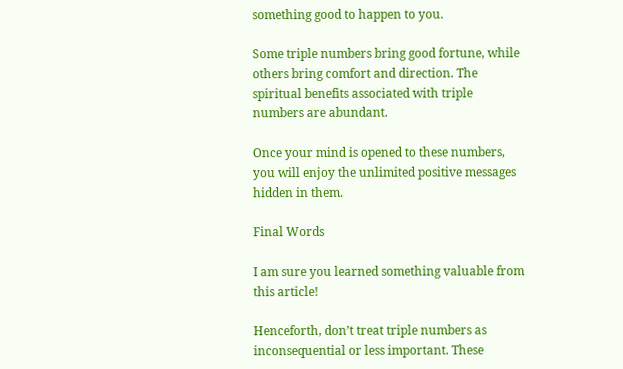something good to happen to you.

Some triple numbers bring good fortune, while others bring comfort and direction. The spiritual benefits associated with triple numbers are abundant.

Once your mind is opened to these numbers, you will enjoy the unlimited positive messages hidden in them.

Final Words

I am sure you learned something valuable from this article!

Henceforth, don’t treat triple numbers as inconsequential or less important. These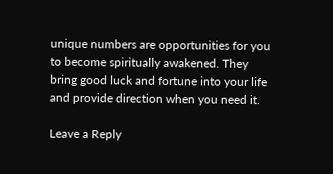unique numbers are opportunities for you to become spiritually awakened. They bring good luck and fortune into your life and provide direction when you need it.

Leave a Reply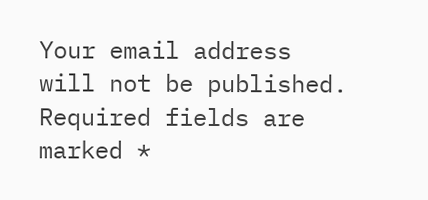Your email address will not be published. Required fields are marked *